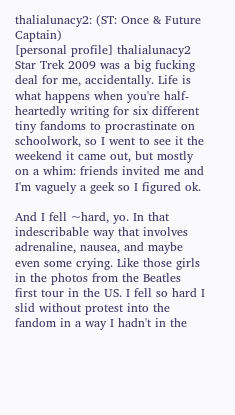thalialunacy2: (ST: Once & Future Captain)
[personal profile] thalialunacy2
Star Trek 2009 was a big fucking deal for me, accidentally. Life is what happens when you're half-heartedly writing for six different tiny fandoms to procrastinate on schoolwork, so I went to see it the weekend it came out, but mostly on a whim: friends invited me and I'm vaguely a geek so I figured ok.

And I fell ~hard, yo. In that indescribable way that involves adrenaline, nausea, and maybe even some crying. Like those girls in the photos from the Beatles first tour in the US. I fell so hard I slid without protest into the fandom in a way I hadn't in the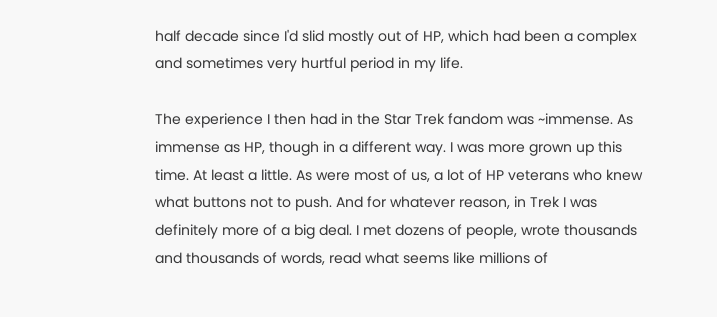half decade since I'd slid mostly out of HP, which had been a complex and sometimes very hurtful period in my life.

The experience I then had in the Star Trek fandom was ~immense. As immense as HP, though in a different way. I was more grown up this time. At least a little. As were most of us, a lot of HP veterans who knew what buttons not to push. And for whatever reason, in Trek I was definitely more of a big deal. I met dozens of people, wrote thousands and thousands of words, read what seems like millions of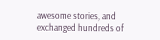awesome stories, and exchanged hundreds of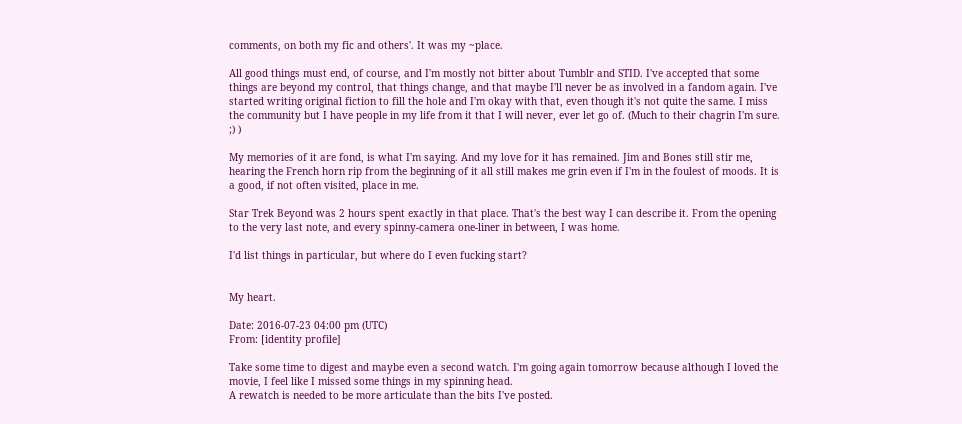comments, on both my fic and others'. It was my ~place.

All good things must end, of course, and I'm mostly not bitter about Tumblr and STID. I've accepted that some things are beyond my control, that things change, and that maybe I'll never be as involved in a fandom again. I've started writing original fiction to fill the hole and I'm okay with that, even though it's not quite the same. I miss the community but I have people in my life from it that I will never, ever let go of. (Much to their chagrin I'm sure. ;) )

My memories of it are fond, is what I'm saying. And my love for it has remained. Jim and Bones still stir me, hearing the French horn rip from the beginning of it all still makes me grin even if I'm in the foulest of moods. It is a good, if not often visited, place in me.

Star Trek Beyond was 2 hours spent exactly in that place. That's the best way I can describe it. From the opening to the very last note, and every spinny-camera one-liner in between, I was home.

I'd list things in particular, but where do I even fucking start?


My heart.

Date: 2016-07-23 04:00 pm (UTC)
From: [identity profile]

Take some time to digest and maybe even a second watch. I'm going again tomorrow because although I loved the movie, I feel like I missed some things in my spinning head.
A rewatch is needed to be more articulate than the bits I've posted.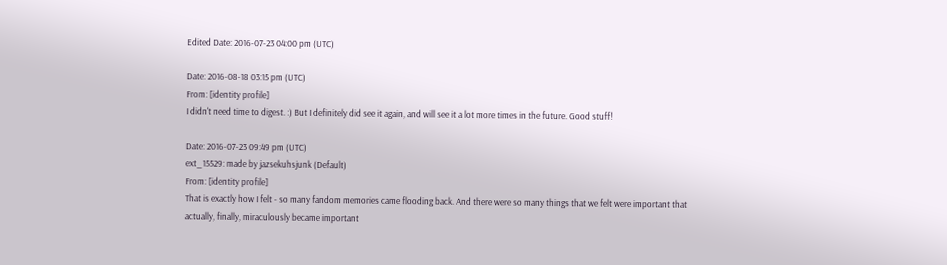Edited Date: 2016-07-23 04:00 pm (UTC)

Date: 2016-08-18 03:15 pm (UTC)
From: [identity profile]
I didn't need time to digest. :) But I definitely did see it again, and will see it a lot more times in the future. Good stuff!

Date: 2016-07-23 09:49 pm (UTC)
ext_15529: made by jazsekuhsjunk (Default)
From: [identity profile]
That is exactly how I felt - so many fandom memories came flooding back. And there were so many things that we felt were important that actually, finally, miraculously became important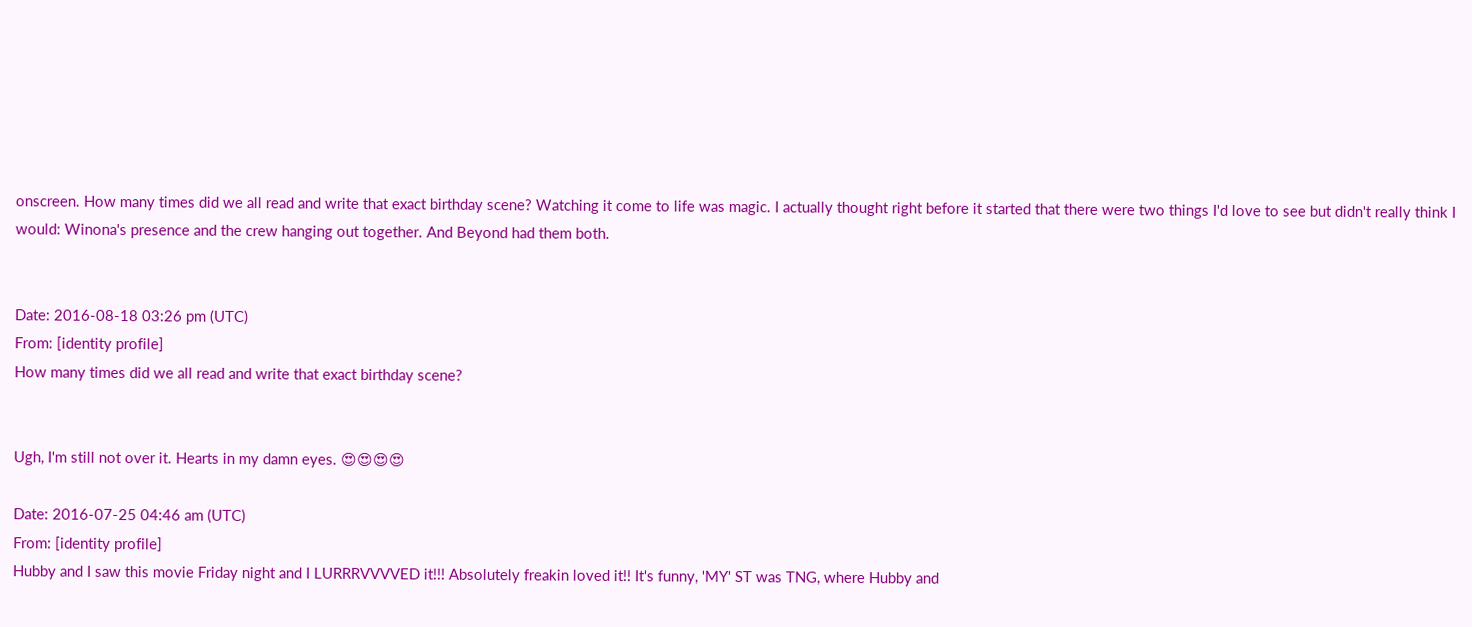onscreen. How many times did we all read and write that exact birthday scene? Watching it come to life was magic. I actually thought right before it started that there were two things I'd love to see but didn't really think I would: Winona's presence and the crew hanging out together. And Beyond had them both.


Date: 2016-08-18 03:26 pm (UTC)
From: [identity profile]
How many times did we all read and write that exact birthday scene?


Ugh, I'm still not over it. Hearts in my damn eyes. 😍😍😍😍

Date: 2016-07-25 04:46 am (UTC)
From: [identity profile]
Hubby and I saw this movie Friday night and I LURRRVVVVED it!!! Absolutely freakin loved it!! It's funny, 'MY' ST was TNG, where Hubby and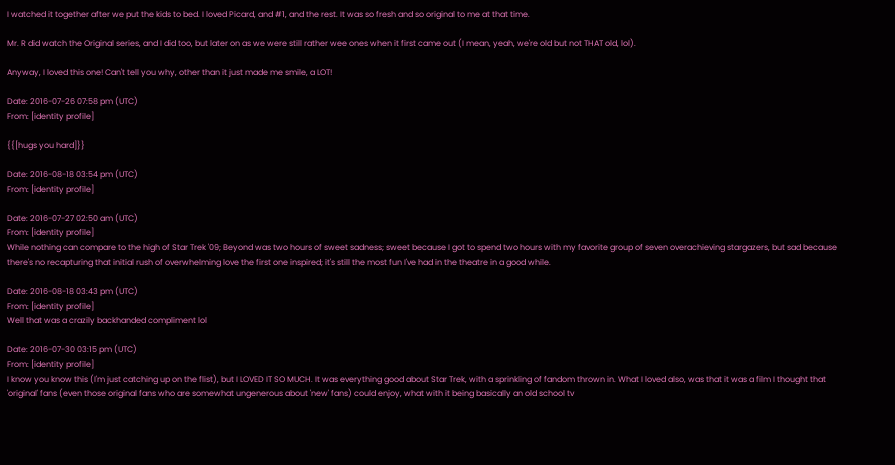I watched it together after we put the kids to bed. I loved Picard, and #1, and the rest. It was so fresh and so original to me at that time.

Mr. R did watch the Original series, and I did too, but later on as we were still rather wee ones when it first came out (I mean, yeah, we're old but not THAT old, lol).

Anyway, I loved this one! Can't tell you why, other than it just made me smile, a LOT!

Date: 2016-07-26 07:58 pm (UTC)
From: [identity profile]

{{[hugs you hard]}}

Date: 2016-08-18 03:54 pm (UTC)
From: [identity profile]

Date: 2016-07-27 02:50 am (UTC)
From: [identity profile]
While nothing can compare to the high of Star Trek '09; Beyond was two hours of sweet sadness; sweet because I got to spend two hours with my favorite group of seven overachieving stargazers, but sad because there's no recapturing that initial rush of overwhelming love the first one inspired; it's still the most fun I've had in the theatre in a good while.

Date: 2016-08-18 03:43 pm (UTC)
From: [identity profile]
Well that was a crazily backhanded compliment lol

Date: 2016-07-30 03:15 pm (UTC)
From: [identity profile]
I know you know this (I'm just catching up on the flist), but I LOVED IT SO MUCH. It was everything good about Star Trek, with a sprinkling of fandom thrown in. What I loved also, was that it was a film I thought that 'original' fans (even those original fans who are somewhat ungenerous about 'new' fans) could enjoy, what with it being basically an old school tv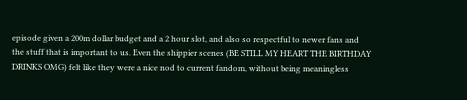episode given a 200m dollar budget and a 2 hour slot, and also so respectful to newer fans and the stuff that is important to us. Even the shippier scenes (BE STILL MY HEART THE BIRTHDAY DRINKS OMG) felt like they were a nice nod to current fandom, without being meaningless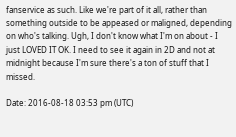fanservice as such. Like we're part of it all, rather than something outside to be appeased or maligned, depending on who's talking. Ugh, I don't know what I'm on about - I just LOVED IT OK. I need to see it again in 2D and not at midnight because I'm sure there's a ton of stuff that I missed.

Date: 2016-08-18 03:53 pm (UTC)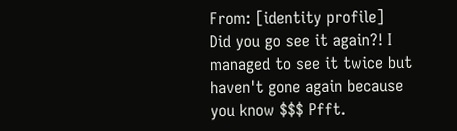From: [identity profile]
Did you go see it again?! I managed to see it twice but haven't gone again because you know $$$ Pfft.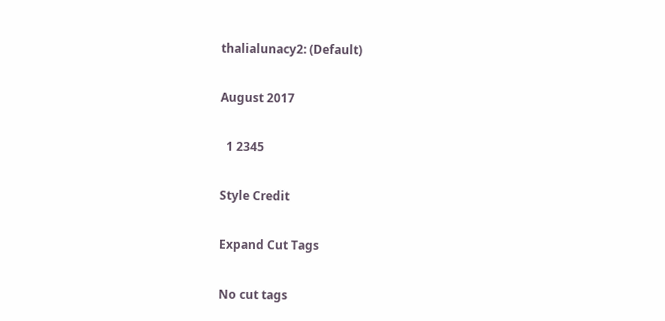thalialunacy2: (Default)

August 2017

  1 2345

Style Credit

Expand Cut Tags

No cut tags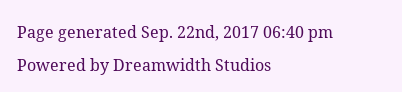Page generated Sep. 22nd, 2017 06:40 pm
Powered by Dreamwidth Studios